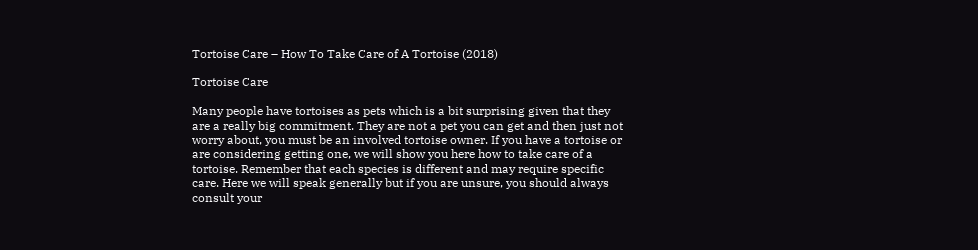Tortoise Care – How To Take Care of A Tortoise (2018)

Tortoise Care

Many people have tortoises as pets which is a bit surprising given that they are a really big commitment. They are not a pet you can get and then just not worry about, you must be an involved tortoise owner. If you have a tortoise or are considering getting one, we will show you here how to take care of a tortoise. Remember that each species is different and may require specific care. Here we will speak generally but if you are unsure, you should always consult your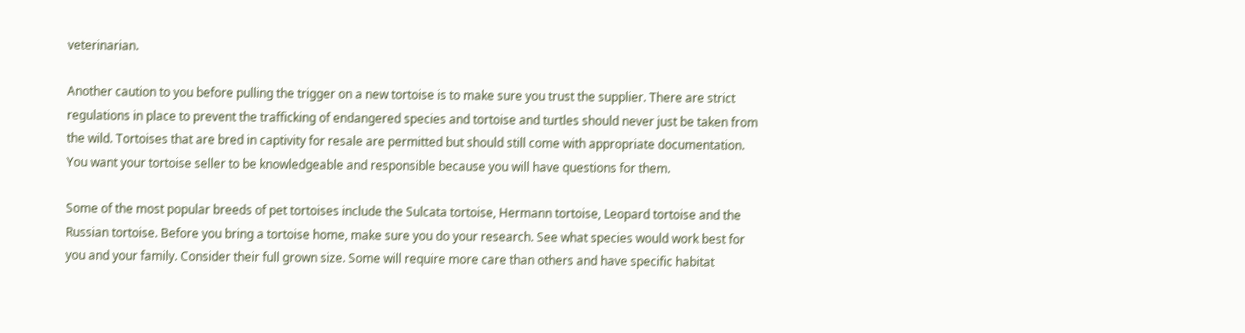veterinarian.

Another caution to you before pulling the trigger on a new tortoise is to make sure you trust the supplier. There are strict regulations in place to prevent the trafficking of endangered species and tortoise and turtles should never just be taken from the wild. Tortoises that are bred in captivity for resale are permitted but should still come with appropriate documentation. You want your tortoise seller to be knowledgeable and responsible because you will have questions for them.

Some of the most popular breeds of pet tortoises include the Sulcata tortoise, Hermann tortoise, Leopard tortoise and the Russian tortoise. Before you bring a tortoise home, make sure you do your research. See what species would work best for you and your family. Consider their full grown size. Some will require more care than others and have specific habitat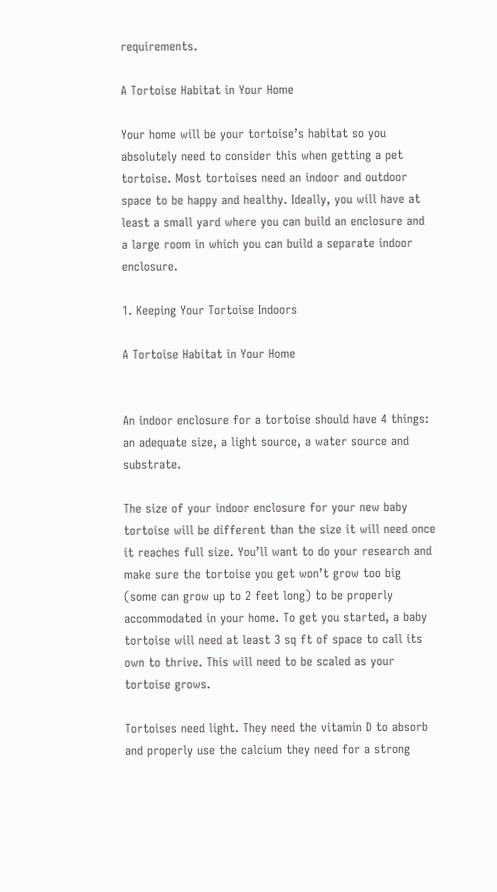requirements.

A Tortoise Habitat in Your Home

Your home will be your tortoise’s habitat so you absolutely need to consider this when getting a pet tortoise. Most tortoises need an indoor and outdoor space to be happy and healthy. Ideally, you will have at least a small yard where you can build an enclosure and a large room in which you can build a separate indoor enclosure.

1. Keeping Your Tortoise Indoors

A Tortoise Habitat in Your Home


An indoor enclosure for a tortoise should have 4 things: an adequate size, a light source, a water source and substrate.

The size of your indoor enclosure for your new baby tortoise will be different than the size it will need once it reaches full size. You’ll want to do your research and make sure the tortoise you get won’t grow too big (some can grow up to 2 feet long) to be properly accommodated in your home. To get you started, a baby tortoise will need at least 3 sq ft of space to call its own to thrive. This will need to be scaled as your tortoise grows.

Tortoises need light. They need the vitamin D to absorb and properly use the calcium they need for a strong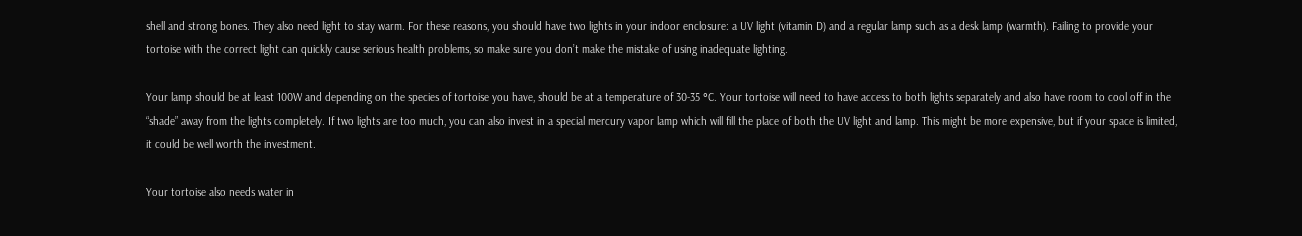shell and strong bones. They also need light to stay warm. For these reasons, you should have two lights in your indoor enclosure: a UV light (vitamin D) and a regular lamp such as a desk lamp (warmth). Failing to provide your tortoise with the correct light can quickly cause serious health problems, so make sure you don’t make the mistake of using inadequate lighting.

Your lamp should be at least 100W and depending on the species of tortoise you have, should be at a temperature of 30-35 °C. Your tortoise will need to have access to both lights separately and also have room to cool off in the “shade” away from the lights completely. If two lights are too much, you can also invest in a special mercury vapor lamp which will fill the place of both the UV light and lamp. This might be more expensive, but if your space is limited, it could be well worth the investment.

Your tortoise also needs water in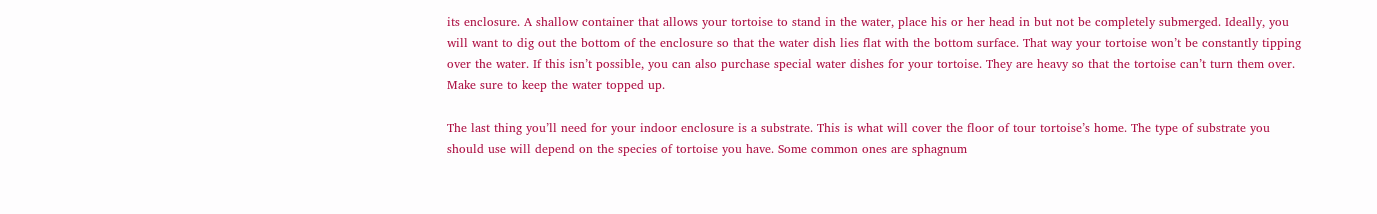its enclosure. A shallow container that allows your tortoise to stand in the water, place his or her head in but not be completely submerged. Ideally, you will want to dig out the bottom of the enclosure so that the water dish lies flat with the bottom surface. That way your tortoise won’t be constantly tipping over the water. If this isn’t possible, you can also purchase special water dishes for your tortoise. They are heavy so that the tortoise can’t turn them over. Make sure to keep the water topped up.

The last thing you’ll need for your indoor enclosure is a substrate. This is what will cover the floor of tour tortoise’s home. The type of substrate you should use will depend on the species of tortoise you have. Some common ones are sphagnum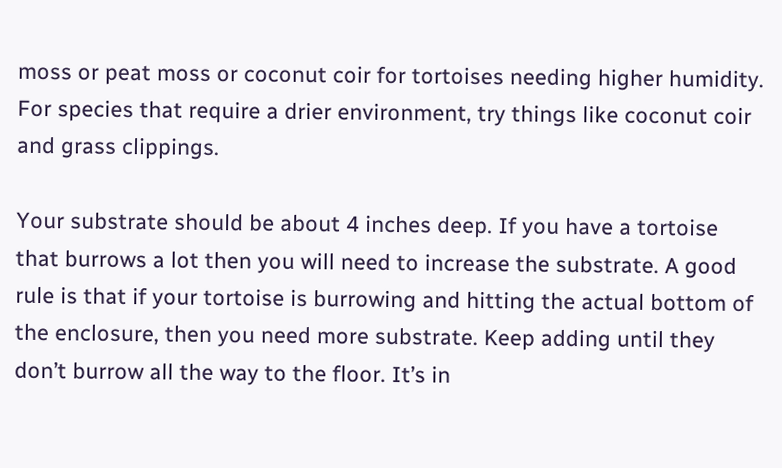moss or peat moss or coconut coir for tortoises needing higher humidity. For species that require a drier environment, try things like coconut coir and grass clippings.

Your substrate should be about 4 inches deep. If you have a tortoise that burrows a lot then you will need to increase the substrate. A good rule is that if your tortoise is burrowing and hitting the actual bottom of the enclosure, then you need more substrate. Keep adding until they don’t burrow all the way to the floor. It’s in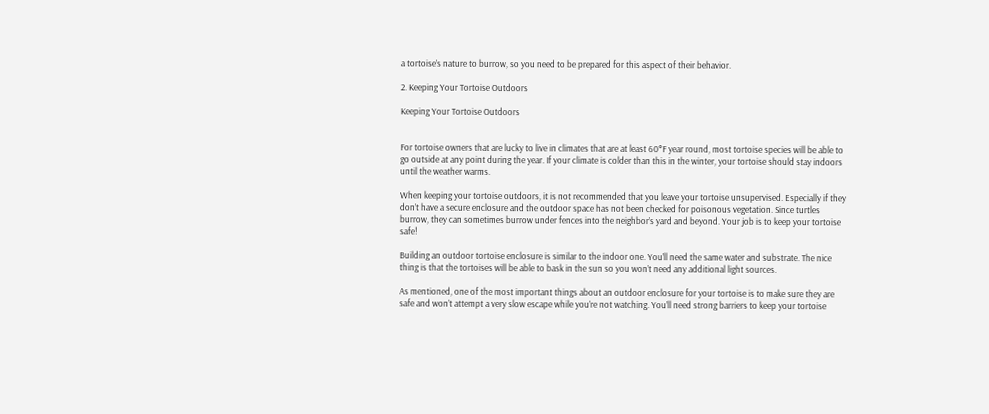a tortoise’s nature to burrow, so you need to be prepared for this aspect of their behavior.

2. Keeping Your Tortoise Outdoors

Keeping Your Tortoise Outdoors


For tortoise owners that are lucky to live in climates that are at least 60°F year round, most tortoise species will be able to go outside at any point during the year. If your climate is colder than this in the winter, your tortoise should stay indoors until the weather warms.

When keeping your tortoise outdoors, it is not recommended that you leave your tortoise unsupervised. Especially if they don’t have a secure enclosure and the outdoor space has not been checked for poisonous vegetation. Since turtles burrow, they can sometimes burrow under fences into the neighbor’s yard and beyond. Your job is to keep your tortoise safe!

Building an outdoor tortoise enclosure is similar to the indoor one. You’ll need the same water and substrate. The nice thing is that the tortoises will be able to bask in the sun so you won’t need any additional light sources.

As mentioned, one of the most important things about an outdoor enclosure for your tortoise is to make sure they are safe and won’t attempt a very slow escape while you’re not watching. You’ll need strong barriers to keep your tortoise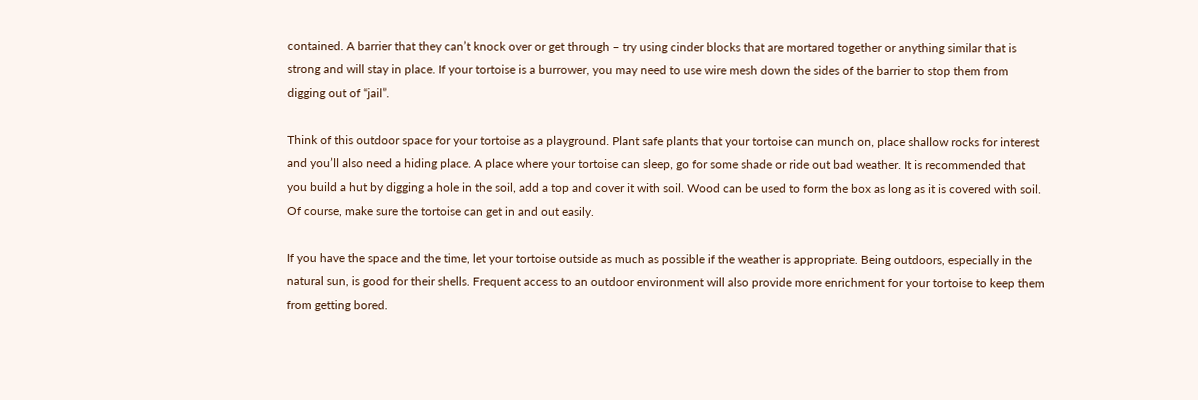contained. A barrier that they can’t knock over or get through – try using cinder blocks that are mortared together or anything similar that is strong and will stay in place. If your tortoise is a burrower, you may need to use wire mesh down the sides of the barrier to stop them from digging out of “jail”.

Think of this outdoor space for your tortoise as a playground. Plant safe plants that your tortoise can munch on, place shallow rocks for interest and you’ll also need a hiding place. A place where your tortoise can sleep, go for some shade or ride out bad weather. It is recommended that you build a hut by digging a hole in the soil, add a top and cover it with soil. Wood can be used to form the box as long as it is covered with soil. Of course, make sure the tortoise can get in and out easily.

If you have the space and the time, let your tortoise outside as much as possible if the weather is appropriate. Being outdoors, especially in the natural sun, is good for their shells. Frequent access to an outdoor environment will also provide more enrichment for your tortoise to keep them from getting bored.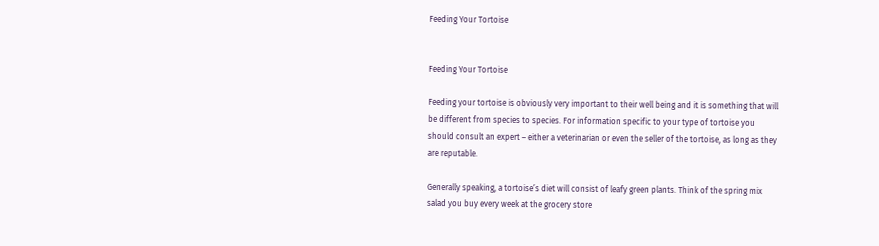Feeding Your Tortoise


Feeding Your Tortoise

Feeding your tortoise is obviously very important to their well being and it is something that will be different from species to species. For information specific to your type of tortoise you should consult an expert – either a veterinarian or even the seller of the tortoise, as long as they are reputable.

Generally speaking, a tortoise’s diet will consist of leafy green plants. Think of the spring mix salad you buy every week at the grocery store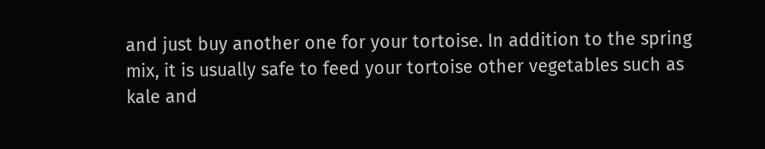and just buy another one for your tortoise. In addition to the spring mix, it is usually safe to feed your tortoise other vegetables such as kale and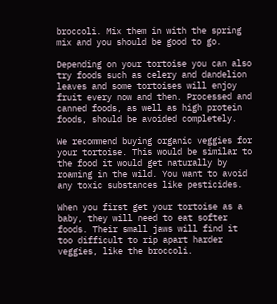broccoli. Mix them in with the spring mix and you should be good to go.

Depending on your tortoise you can also try foods such as celery and dandelion leaves and some tortoises will enjoy fruit every now and then. Processed and canned foods, as well as high protein foods, should be avoided completely.

We recommend buying organic veggies for your tortoise. This would be similar to the food it would get naturally by roaming in the wild. You want to avoid any toxic substances like pesticides.

When you first get your tortoise as a baby, they will need to eat softer foods. Their small jaws will find it too difficult to rip apart harder veggies, like the broccoli.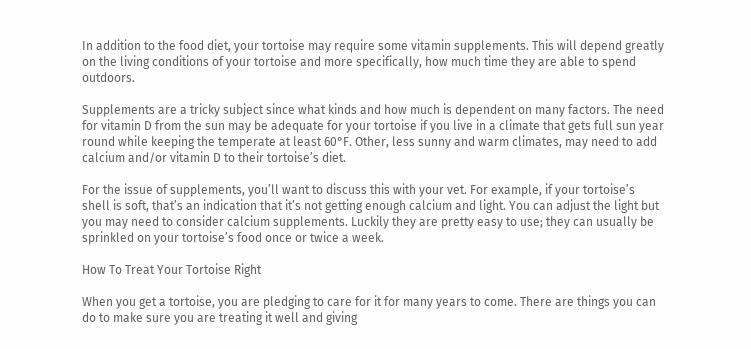In addition to the food diet, your tortoise may require some vitamin supplements. This will depend greatly on the living conditions of your tortoise and more specifically, how much time they are able to spend outdoors.

Supplements are a tricky subject since what kinds and how much is dependent on many factors. The need for vitamin D from the sun may be adequate for your tortoise if you live in a climate that gets full sun year round while keeping the temperate at least 60°F. Other, less sunny and warm climates, may need to add calcium and/or vitamin D to their tortoise’s diet.

For the issue of supplements, you’ll want to discuss this with your vet. For example, if your tortoise’s shell is soft, that’s an indication that it’s not getting enough calcium and light. You can adjust the light but you may need to consider calcium supplements. Luckily they are pretty easy to use; they can usually be sprinkled on your tortoise’s food once or twice a week.

How To Treat Your Tortoise Right

When you get a tortoise, you are pledging to care for it for many years to come. There are things you can do to make sure you are treating it well and giving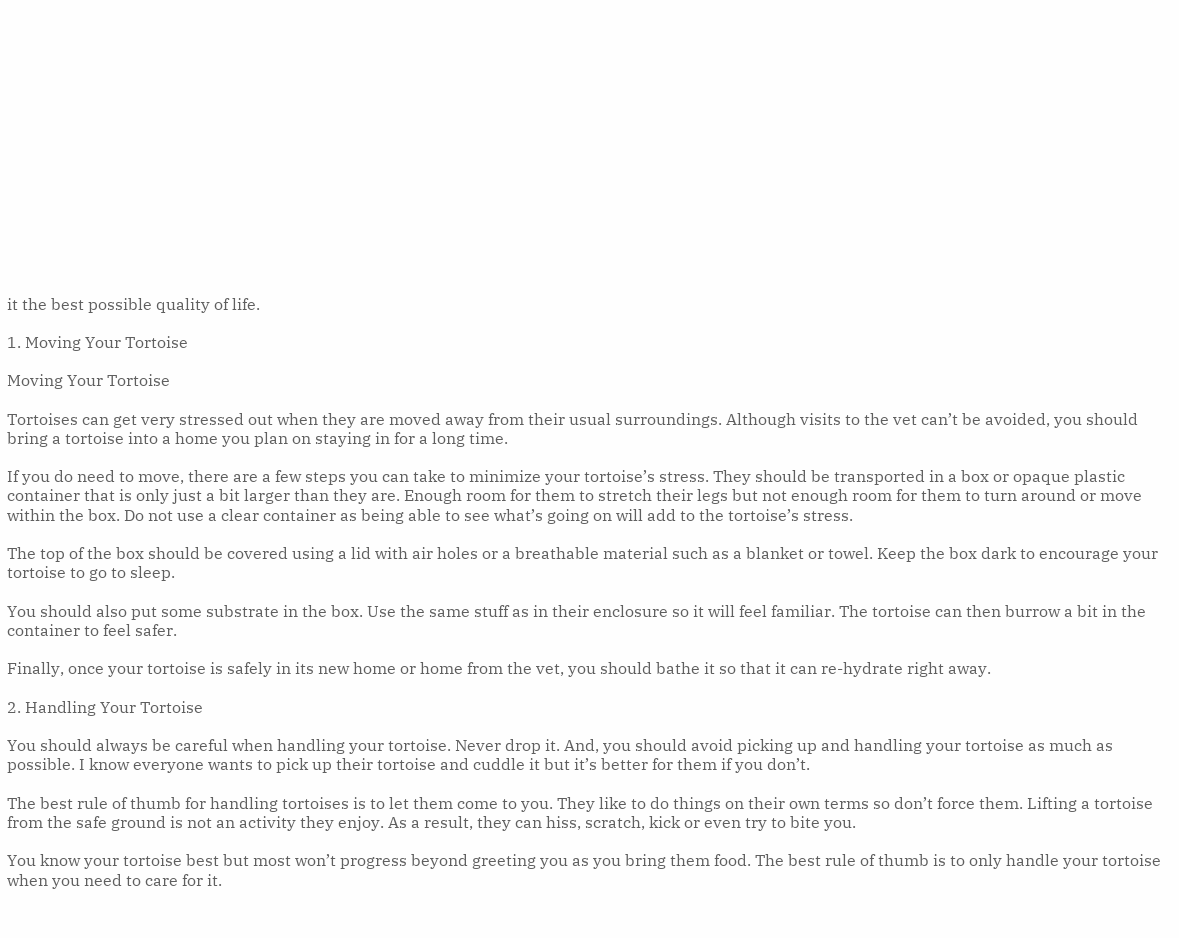it the best possible quality of life.

1. Moving Your Tortoise

Moving Your Tortoise

Tortoises can get very stressed out when they are moved away from their usual surroundings. Although visits to the vet can’t be avoided, you should bring a tortoise into a home you plan on staying in for a long time.

If you do need to move, there are a few steps you can take to minimize your tortoise’s stress. They should be transported in a box or opaque plastic container that is only just a bit larger than they are. Enough room for them to stretch their legs but not enough room for them to turn around or move within the box. Do not use a clear container as being able to see what’s going on will add to the tortoise’s stress.

The top of the box should be covered using a lid with air holes or a breathable material such as a blanket or towel. Keep the box dark to encourage your tortoise to go to sleep.

You should also put some substrate in the box. Use the same stuff as in their enclosure so it will feel familiar. The tortoise can then burrow a bit in the container to feel safer.

Finally, once your tortoise is safely in its new home or home from the vet, you should bathe it so that it can re-hydrate right away.

2. Handling Your Tortoise

You should always be careful when handling your tortoise. Never drop it. And, you should avoid picking up and handling your tortoise as much as possible. I know everyone wants to pick up their tortoise and cuddle it but it’s better for them if you don’t.

The best rule of thumb for handling tortoises is to let them come to you. They like to do things on their own terms so don’t force them. Lifting a tortoise from the safe ground is not an activity they enjoy. As a result, they can hiss, scratch, kick or even try to bite you.

You know your tortoise best but most won’t progress beyond greeting you as you bring them food. The best rule of thumb is to only handle your tortoise when you need to care for it.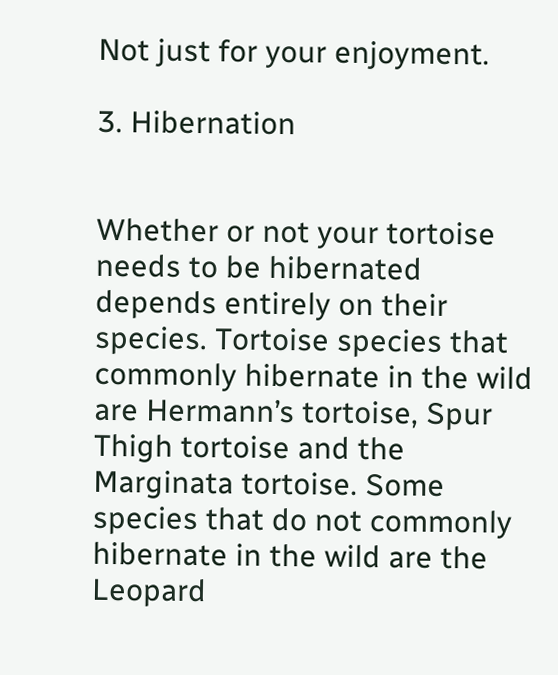Not just for your enjoyment.

3. Hibernation


Whether or not your tortoise needs to be hibernated depends entirely on their species. Tortoise species that commonly hibernate in the wild are Hermann’s tortoise, Spur Thigh tortoise and the Marginata tortoise. Some species that do not commonly hibernate in the wild are the Leopard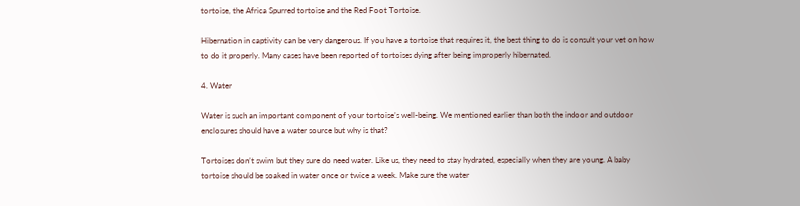tortoise, the Africa Spurred tortoise and the Red Foot Tortoise.

Hibernation in captivity can be very dangerous. If you have a tortoise that requires it, the best thing to do is consult your vet on how to do it properly. Many cases have been reported of tortoises dying after being improperly hibernated.

4. Water

Water is such an important component of your tortoise’s well-being. We mentioned earlier than both the indoor and outdoor enclosures should have a water source but why is that?

Tortoises don’t swim but they sure do need water. Like us, they need to stay hydrated, especially when they are young. A baby tortoise should be soaked in water once or twice a week. Make sure the water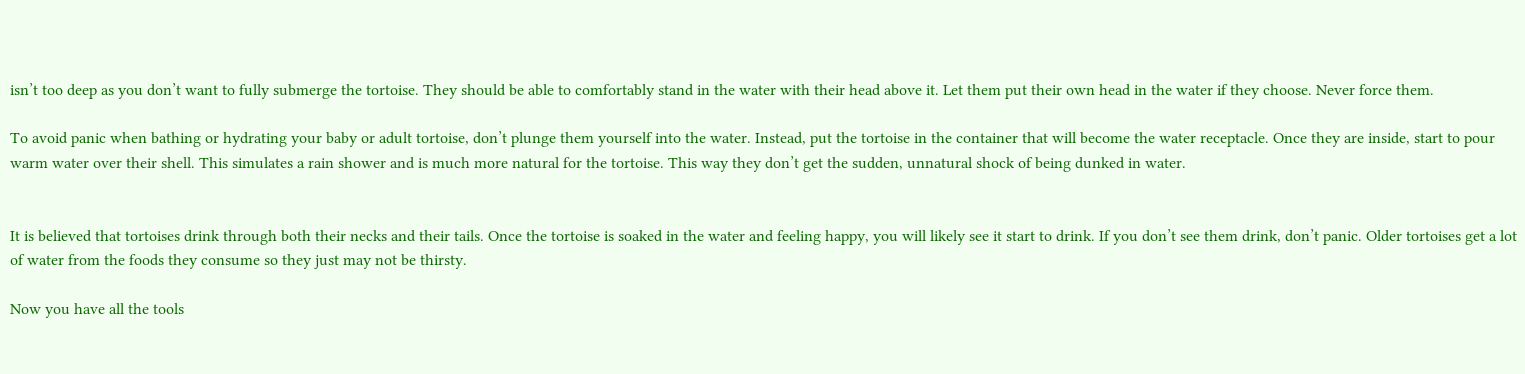isn’t too deep as you don’t want to fully submerge the tortoise. They should be able to comfortably stand in the water with their head above it. Let them put their own head in the water if they choose. Never force them.

To avoid panic when bathing or hydrating your baby or adult tortoise, don’t plunge them yourself into the water. Instead, put the tortoise in the container that will become the water receptacle. Once they are inside, start to pour warm water over their shell. This simulates a rain shower and is much more natural for the tortoise. This way they don’t get the sudden, unnatural shock of being dunked in water.


It is believed that tortoises drink through both their necks and their tails. Once the tortoise is soaked in the water and feeling happy, you will likely see it start to drink. If you don’t see them drink, don’t panic. Older tortoises get a lot of water from the foods they consume so they just may not be thirsty.

Now you have all the tools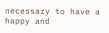necessary to have a happy and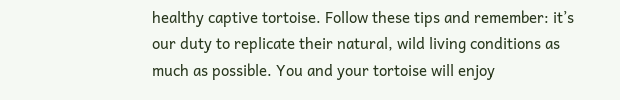healthy captive tortoise. Follow these tips and remember: it’s our duty to replicate their natural, wild living conditions as much as possible. You and your tortoise will enjoy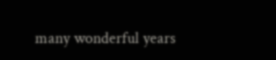many wonderful years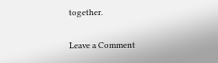together.


Leave a Comment